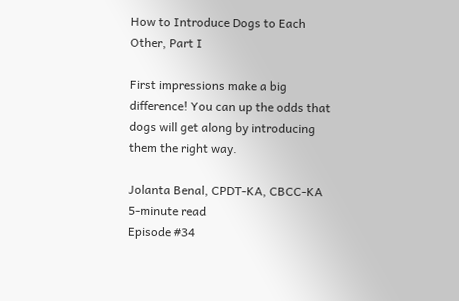How to Introduce Dogs to Each Other, Part I

First impressions make a big difference! You can up the odds that dogs will get along by introducing them the right way.

Jolanta Benal, CPDT-KA, CBCC-KA
5-minute read
Episode #34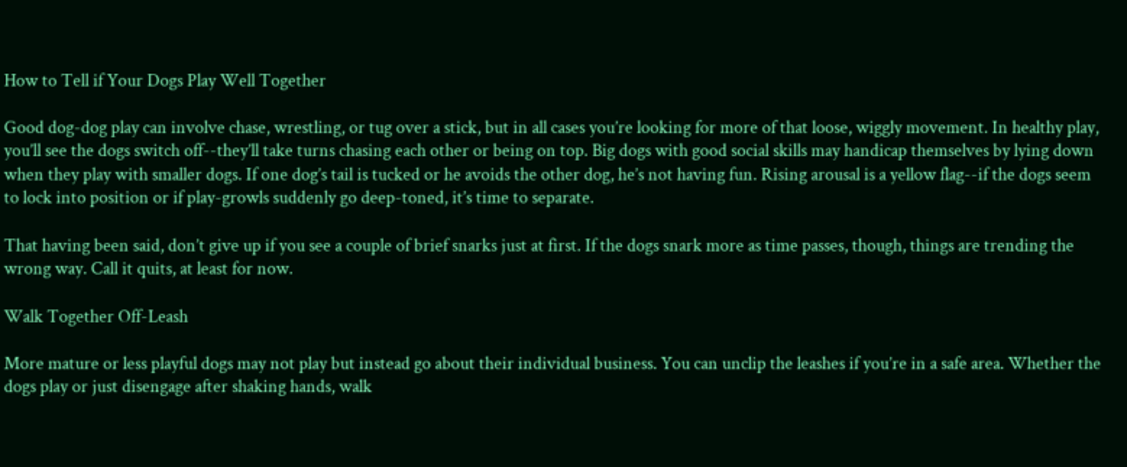How to Tell if Your Dogs Play Well Together

Good dog-dog play can involve chase, wrestling, or tug over a stick, but in all cases you’re looking for more of that loose, wiggly movement. In healthy play, you’ll see the dogs switch off--they’ll take turns chasing each other or being on top. Big dogs with good social skills may handicap themselves by lying down when they play with smaller dogs. If one dog’s tail is tucked or he avoids the other dog, he’s not having fun. Rising arousal is a yellow flag--if the dogs seem to lock into position or if play-growls suddenly go deep-toned, it’s time to separate.

That having been said, don’t give up if you see a couple of brief snarks just at first. If the dogs snark more as time passes, though, things are trending the wrong way. Call it quits, at least for now.

Walk Together Off-Leash

More mature or less playful dogs may not play but instead go about their individual business. You can unclip the leashes if you’re in a safe area. Whether the dogs play or just disengage after shaking hands, walk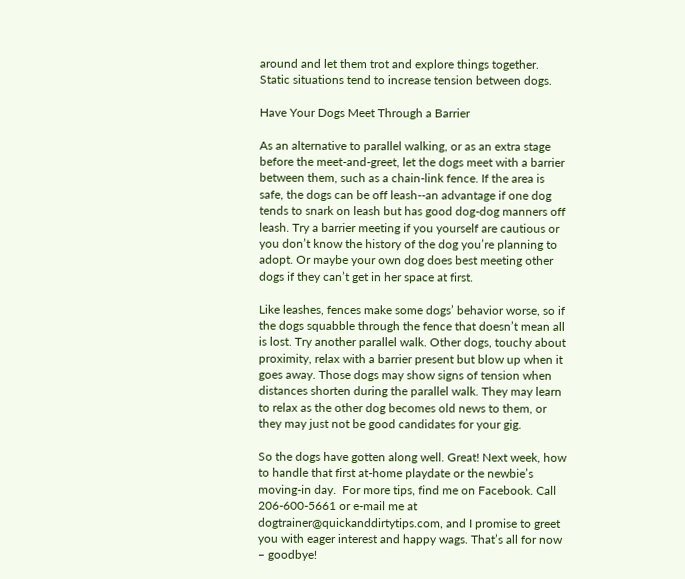around and let them trot and explore things together. Static situations tend to increase tension between dogs.

Have Your Dogs Meet Through a Barrier

As an alternative to parallel walking, or as an extra stage before the meet-and-greet, let the dogs meet with a barrier between them, such as a chain-link fence. If the area is safe, the dogs can be off leash--an advantage if one dog tends to snark on leash but has good dog-dog manners off leash. Try a barrier meeting if you yourself are cautious or you don’t know the history of the dog you’re planning to adopt. Or maybe your own dog does best meeting other dogs if they can’t get in her space at first.

Like leashes, fences make some dogs’ behavior worse, so if the dogs squabble through the fence that doesn’t mean all is lost. Try another parallel walk. Other dogs, touchy about proximity, relax with a barrier present but blow up when it goes away. Those dogs may show signs of tension when distances shorten during the parallel walk. They may learn to relax as the other dog becomes old news to them, or they may just not be good candidates for your gig.

So the dogs have gotten along well. Great! Next week, how to handle that first at-home playdate or the newbie’s moving-in day.  For more tips, find me on Facebook. Call 206-600-5661 or e-mail me at dogtrainer@quickanddirtytips.com, and I promise to greet you with eager interest and happy wags. That’s all for now – goodbye!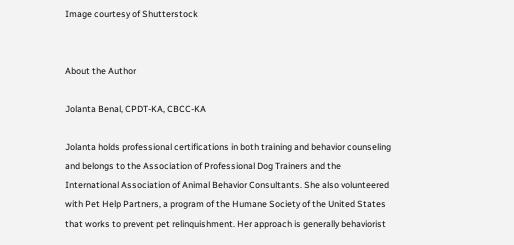Image courtesy of Shutterstock


About the Author

Jolanta Benal, CPDT-KA, CBCC-KA

Jolanta holds professional certifications in both training and behavior counseling and belongs to the Association of Professional Dog Trainers and the International Association of Animal Behavior Consultants. She also volunteered with Pet Help Partners, a program of the Humane Society of the United States that works to prevent pet relinquishment. Her approach is generally behaviorist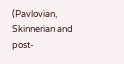(Pavlovian, Skinnerian and post-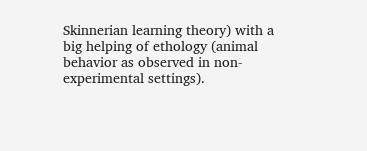Skinnerian learning theory) with a big helping of ethology (animal behavior as observed in non-experimental settings).